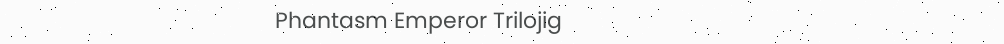Phantasm Emperor Trilojig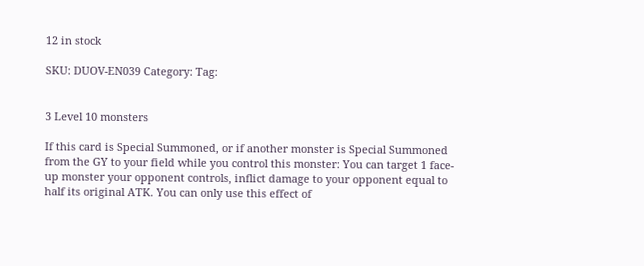12 in stock

SKU: DUOV-EN039 Category: Tag:


3 Level 10 monsters

If this card is Special Summoned, or if another monster is Special Summoned from the GY to your field while you control this monster: You can target 1 face-up monster your opponent controls, inflict damage to your opponent equal to half its original ATK. You can only use this effect of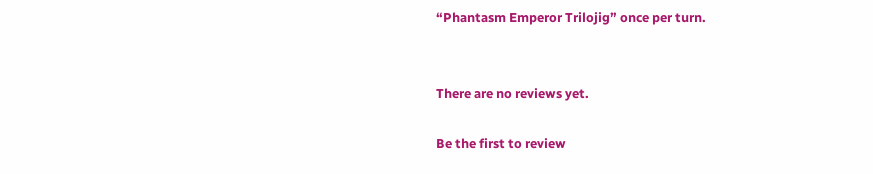“Phantasm Emperor Trilojig” once per turn.


There are no reviews yet.

Be the first to review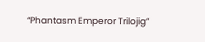“Phantasm Emperor Trilojig”